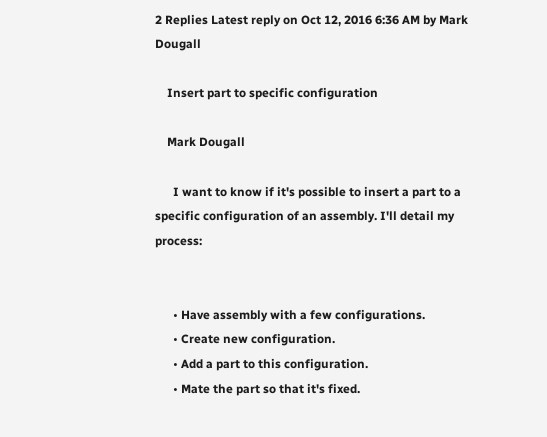2 Replies Latest reply on Oct 12, 2016 6:36 AM by Mark Dougall

    Insert part to specific configuration

    Mark Dougall

      I want to know if it's possible to insert a part to a specific configuration of an assembly. I'll detail my process:


      • Have assembly with a few configurations.
      • Create new configuration.
      • Add a part to this configuration.
      • Mate the part so that it's fixed.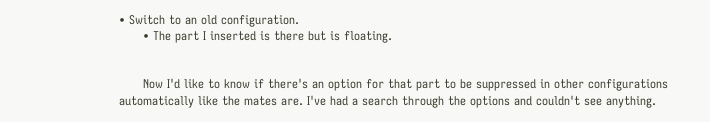• Switch to an old configuration.
      • The part I inserted is there but is floating.


      Now I'd like to know if there's an option for that part to be suppressed in other configurations automatically like the mates are. I've had a search through the options and couldn't see anything.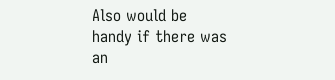Also would be handy if there was an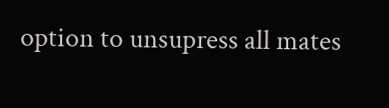option to unsupress all mates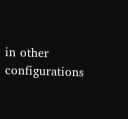in other configurations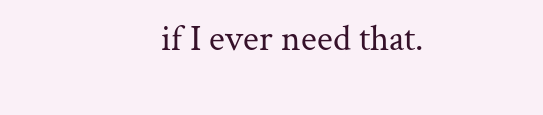if I ever need that.